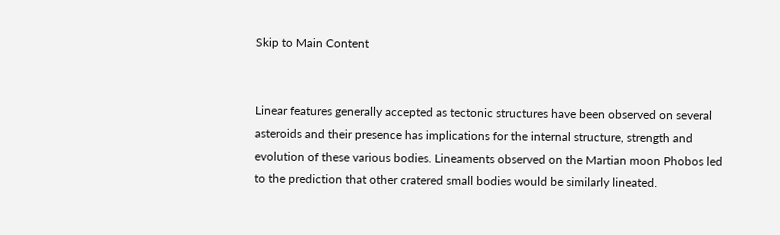Skip to Main Content


Linear features generally accepted as tectonic structures have been observed on several asteroids and their presence has implications for the internal structure, strength and evolution of these various bodies. Lineaments observed on the Martian moon Phobos led to the prediction that other cratered small bodies would be similarly lineated.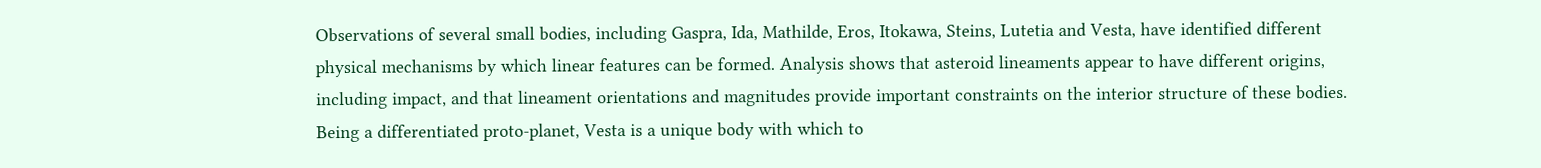Observations of several small bodies, including Gaspra, Ida, Mathilde, Eros, Itokawa, Steins, Lutetia and Vesta, have identified different physical mechanisms by which linear features can be formed. Analysis shows that asteroid lineaments appear to have different origins, including impact, and that lineament orientations and magnitudes provide important constraints on the interior structure of these bodies. Being a differentiated proto-planet, Vesta is a unique body with which to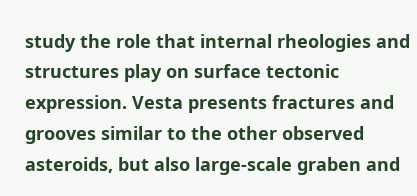study the role that internal rheologies and structures play on surface tectonic expression. Vesta presents fractures and grooves similar to the other observed asteroids, but also large-scale graben and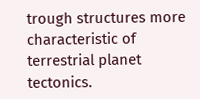trough structures more characteristic of terrestrial planet tectonics.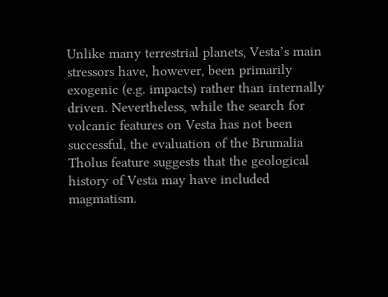Unlike many terrestrial planets, Vesta’s main stressors have, however, been primarily exogenic (e.g. impacts) rather than internally driven. Nevertheless, while the search for volcanic features on Vesta has not been successful, the evaluation of the Brumalia Tholus feature suggests that the geological history of Vesta may have included magmatism.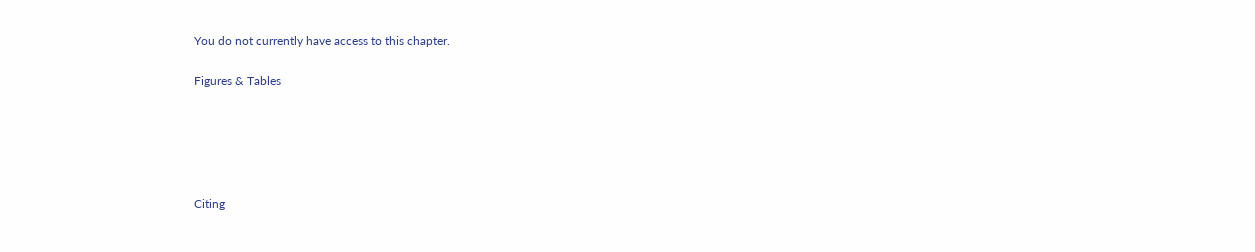You do not currently have access to this chapter.

Figures & Tables





Citing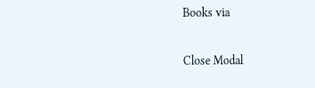Books via

Close Modal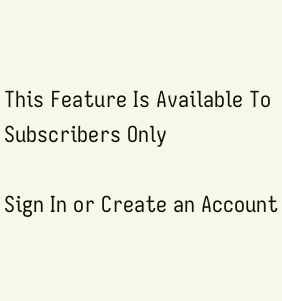This Feature Is Available To Subscribers Only

Sign In or Create an Account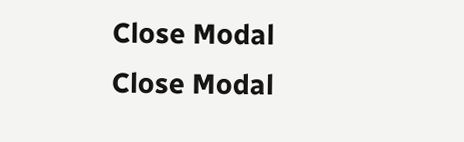Close Modal
Close Modal